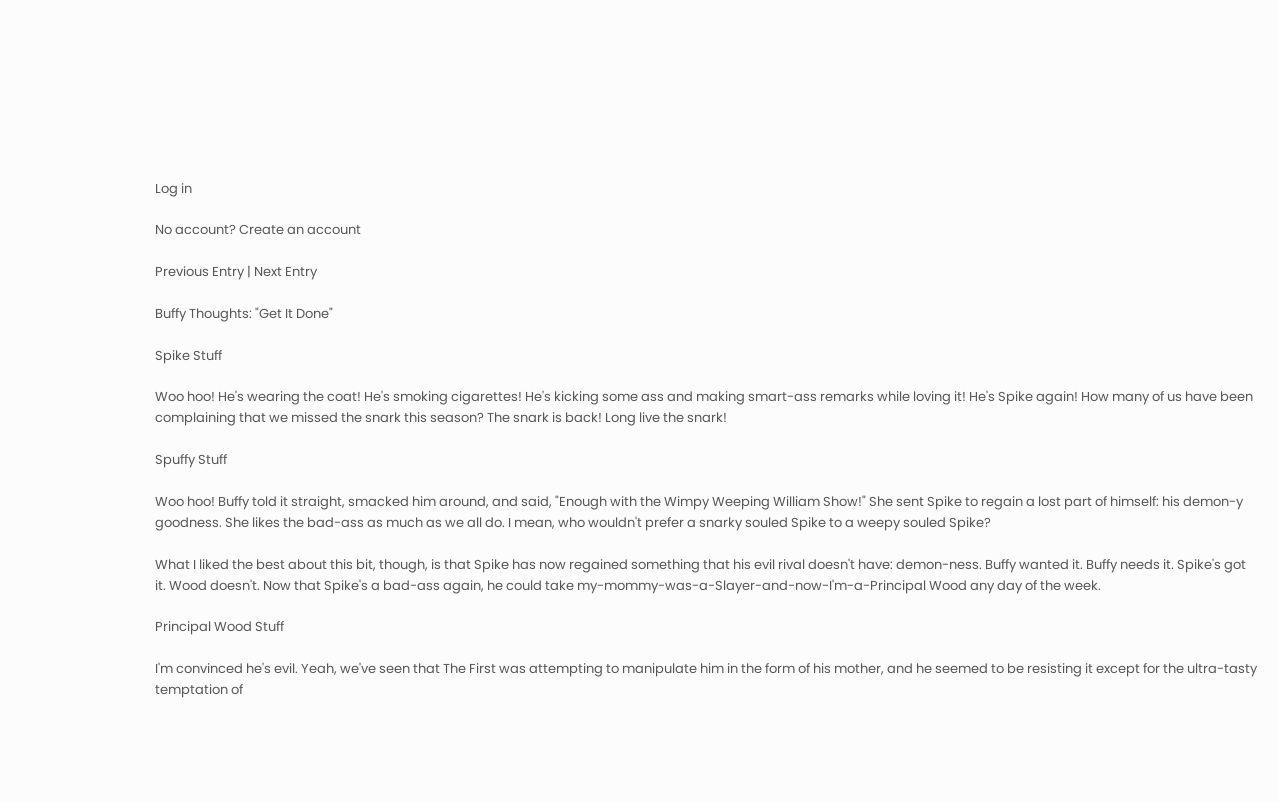Log in

No account? Create an account

Previous Entry | Next Entry

Buffy Thoughts: "Get It Done"

Spike Stuff

Woo hoo! He's wearing the coat! He's smoking cigarettes! He's kicking some ass and making smart-ass remarks while loving it! He's Spike again! How many of us have been complaining that we missed the snark this season? The snark is back! Long live the snark!

Spuffy Stuff

Woo hoo! Buffy told it straight, smacked him around, and said, "Enough with the Wimpy Weeping William Show!" She sent Spike to regain a lost part of himself: his demon-y goodness. She likes the bad-ass as much as we all do. I mean, who wouldn't prefer a snarky souled Spike to a weepy souled Spike?

What I liked the best about this bit, though, is that Spike has now regained something that his evil rival doesn't have: demon-ness. Buffy wanted it. Buffy needs it. Spike's got it. Wood doesn't. Now that Spike's a bad-ass again, he could take my-mommy-was-a-Slayer-and-now-I'm-a-Principal Wood any day of the week.

Principal Wood Stuff

I'm convinced he's evil. Yeah, we've seen that The First was attempting to manipulate him in the form of his mother, and he seemed to be resisting it except for the ultra-tasty temptation of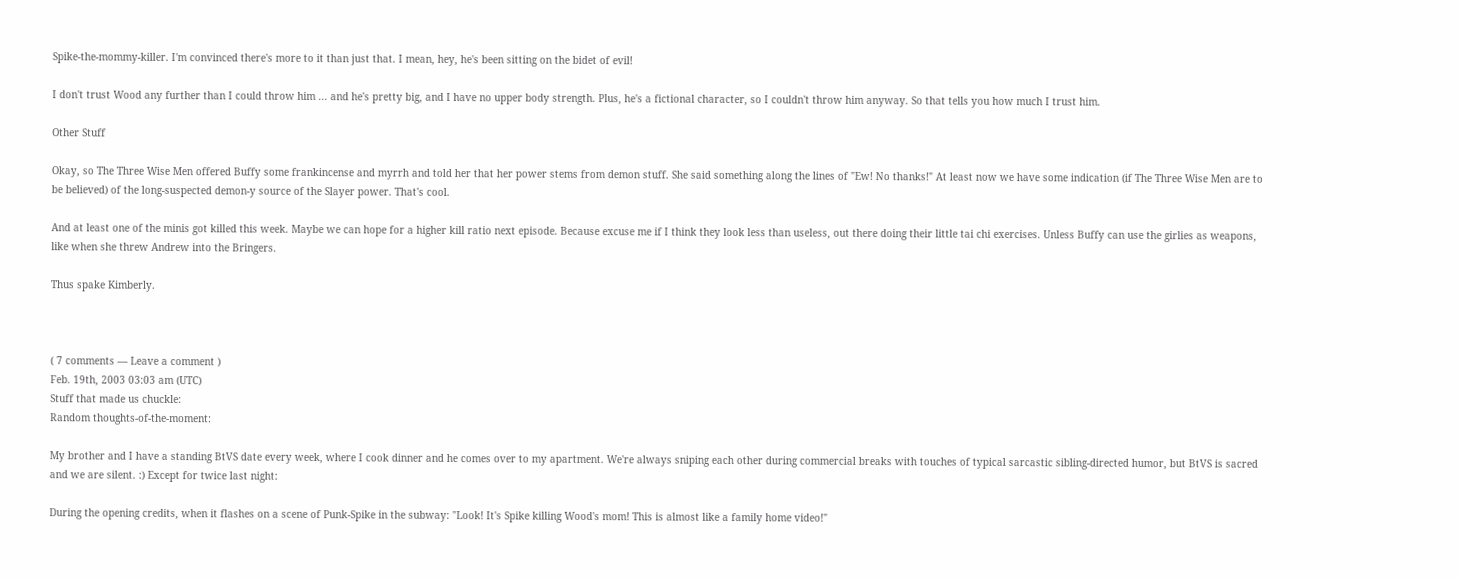Spike-the-mommy-killer. I'm convinced there's more to it than just that. I mean, hey, he's been sitting on the bidet of evil!

I don't trust Wood any further than I could throw him ... and he's pretty big, and I have no upper body strength. Plus, he's a fictional character, so I couldn't throw him anyway. So that tells you how much I trust him.

Other Stuff

Okay, so The Three Wise Men offered Buffy some frankincense and myrrh and told her that her power stems from demon stuff. She said something along the lines of "Ew! No thanks!" At least now we have some indication (if The Three Wise Men are to be believed) of the long-suspected demon-y source of the Slayer power. That's cool.

And at least one of the minis got killed this week. Maybe we can hope for a higher kill ratio next episode. Because excuse me if I think they look less than useless, out there doing their little tai chi exercises. Unless Buffy can use the girlies as weapons, like when she threw Andrew into the Bringers.

Thus spake Kimberly.



( 7 comments — Leave a comment )
Feb. 19th, 2003 03:03 am (UTC)
Stuff that made us chuckle:
Random thoughts-of-the-moment:

My brother and I have a standing BtVS date every week, where I cook dinner and he comes over to my apartment. We're always sniping each other during commercial breaks with touches of typical sarcastic sibling-directed humor, but BtVS is sacred and we are silent. :) Except for twice last night:

During the opening credits, when it flashes on a scene of Punk-Spike in the subway: "Look! It's Spike killing Wood's mom! This is almost like a family home video!"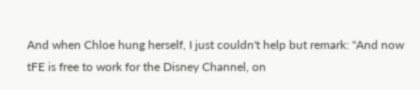And when Chloe hung herself, I just couldn't help but remark: "And now tFE is free to work for the Disney Channel, on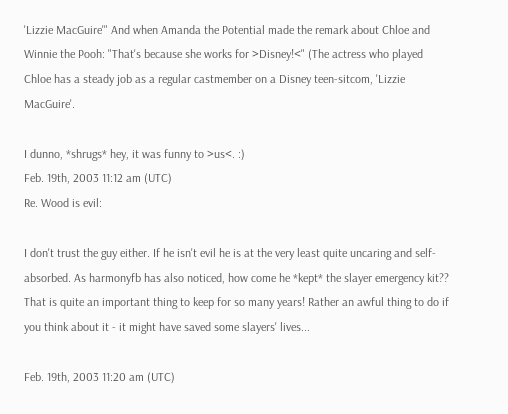'Lizzie MacGuire'" And when Amanda the Potential made the remark about Chloe and Winnie the Pooh: "That's because she works for >Disney!<" (The actress who played Chloe has a steady job as a regular castmember on a Disney teen-sitcom, 'Lizzie MacGuire'.

I dunno, *shrugs* hey, it was funny to >us<. :)
Feb. 19th, 2003 11:12 am (UTC)
Re. Wood is evil:

I don't trust the guy either. If he isn't evil he is at the very least quite uncaring and self-absorbed. As harmonyfb has also noticed, how come he *kept* the slayer emergency kit?? That is quite an important thing to keep for so many years! Rather an awful thing to do if you think about it - it might have saved some slayers' lives...

Feb. 19th, 2003 11:20 am (UTC)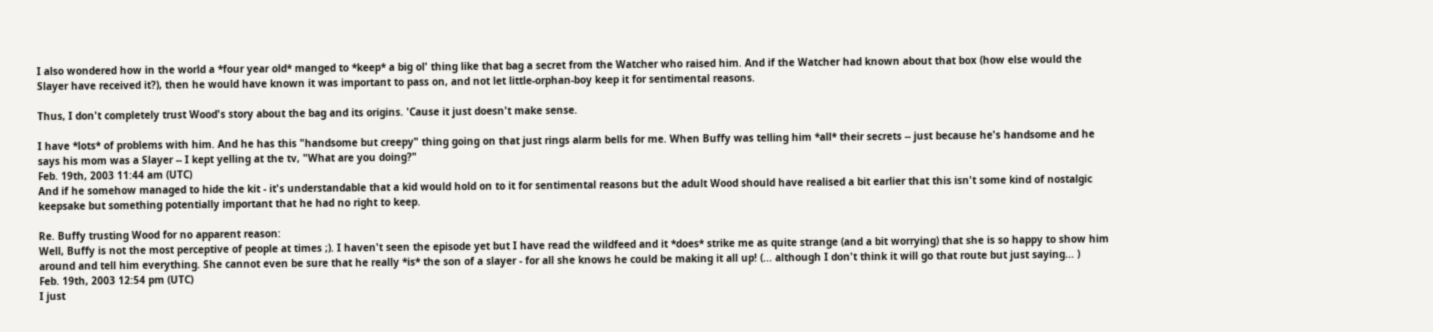I also wondered how in the world a *four year old* manged to *keep* a big ol' thing like that bag a secret from the Watcher who raised him. And if the Watcher had known about that box (how else would the Slayer have received it?), then he would have known it was important to pass on, and not let little-orphan-boy keep it for sentimental reasons.

Thus, I don't completely trust Wood's story about the bag and its origins. 'Cause it just doesn't make sense.

I have *lots* of problems with him. And he has this "handsome but creepy" thing going on that just rings alarm bells for me. When Buffy was telling him *all* their secrets -- just because he's handsome and he says his mom was a Slayer -- I kept yelling at the tv, "What are you doing?"
Feb. 19th, 2003 11:44 am (UTC)
And if he somehow managed to hide the kit - it's understandable that a kid would hold on to it for sentimental reasons but the adult Wood should have realised a bit earlier that this isn't some kind of nostalgic keepsake but something potentially important that he had no right to keep.

Re. Buffy trusting Wood for no apparent reason:
Well, Buffy is not the most perceptive of people at times ;). I haven't seen the episode yet but I have read the wildfeed and it *does* strike me as quite strange (and a bit worrying) that she is so happy to show him around and tell him everything. She cannot even be sure that he really *is* the son of a slayer - for all she knows he could be making it all up! (... although I don't think it will go that route but just saying... )
Feb. 19th, 2003 12:54 pm (UTC)
I just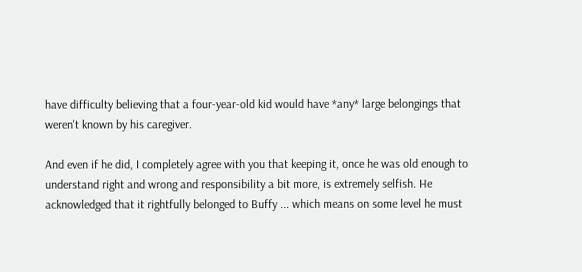have difficulty believing that a four-year-old kid would have *any* large belongings that weren't known by his caregiver.

And even if he did, I completely agree with you that keeping it, once he was old enough to understand right and wrong and responsibility a bit more, is extremely selfish. He acknowledged that it rightfully belonged to Buffy ... which means on some level he must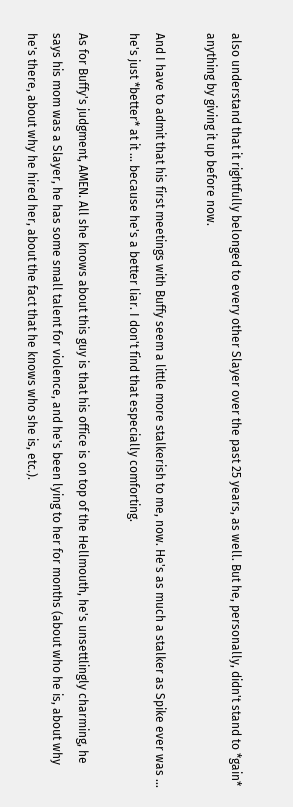also understand that it rightfully belonged to every other Slayer over the past 25 years, as well. But he, personally, didn't stand to *gain* anything by giving it up before now.

And I have to admit that his first meetings with Buffy seem a little more stalkerish to me, now. He's as much a stalker as Spike ever was ... he's just *better* at it ... because he's a better liar. I don't find that especially comforting.

As for Buffy's judgment, AMEN. All she knows about this guy is that his office is on top of the Hellmouth, he's unsettlingly charming, he says his mom was a Slayer, he has some small talent for violence, and he's been lying to her for months (about who he is, about why he's there, about why he hired her, about the fact that he knows who she is, etc.).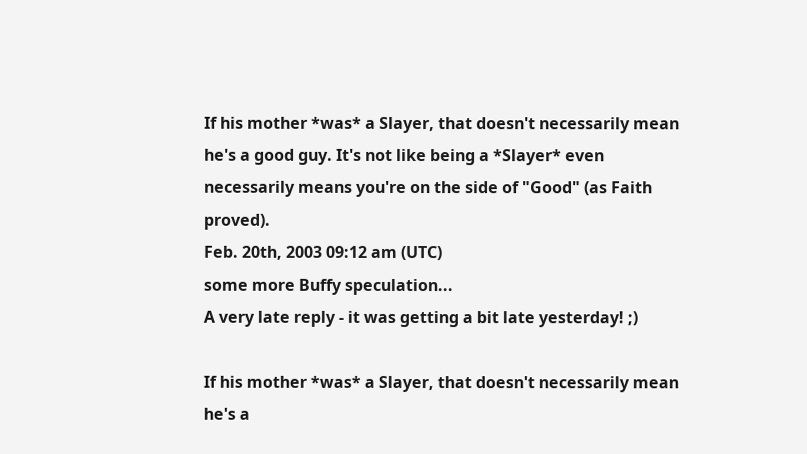If his mother *was* a Slayer, that doesn't necessarily mean he's a good guy. It's not like being a *Slayer* even necessarily means you're on the side of "Good" (as Faith proved).
Feb. 20th, 2003 09:12 am (UTC)
some more Buffy speculation...
A very late reply - it was getting a bit late yesterday! ;)

If his mother *was* a Slayer, that doesn't necessarily mean he's a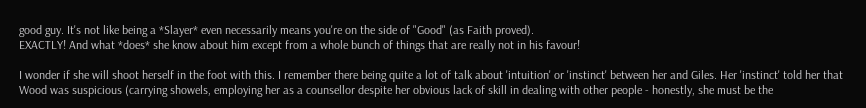good guy. It's not like being a *Slayer* even necessarily means you're on the side of "Good" (as Faith proved).
EXACTLY! And what *does* she know about him except from a whole bunch of things that are really not in his favour!

I wonder if she will shoot herself in the foot with this. I remember there being quite a lot of talk about 'intuition' or 'instinct' between her and Giles. Her 'instinct' told her that Wood was suspicious (carrying showels, employing her as a counsellor despite her obvious lack of skill in dealing with other people - honestly, she must be the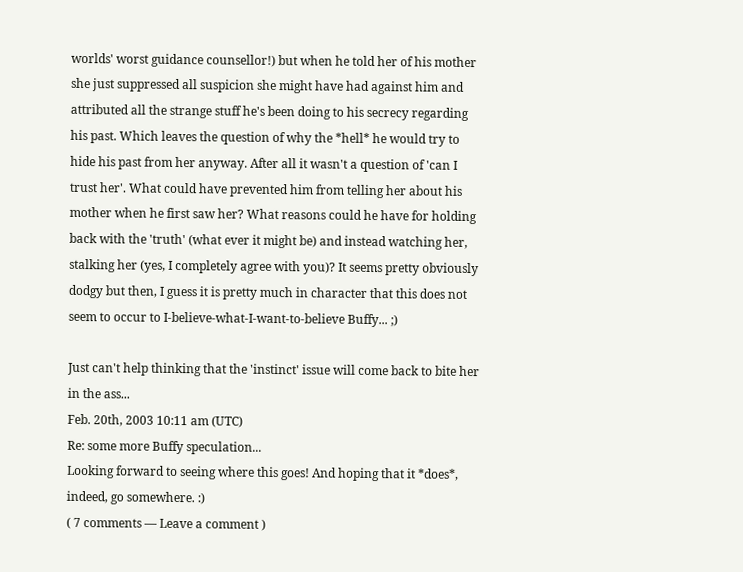worlds' worst guidance counsellor!) but when he told her of his mother she just suppressed all suspicion she might have had against him and attributed all the strange stuff he's been doing to his secrecy regarding his past. Which leaves the question of why the *hell* he would try to hide his past from her anyway. After all it wasn't a question of 'can I trust her'. What could have prevented him from telling her about his mother when he first saw her? What reasons could he have for holding back with the 'truth' (what ever it might be) and instead watching her, stalking her (yes, I completely agree with you)? It seems pretty obviously dodgy but then, I guess it is pretty much in character that this does not seem to occur to I-believe-what-I-want-to-believe Buffy... ;)

Just can't help thinking that the 'instinct' issue will come back to bite her in the ass...
Feb. 20th, 2003 10:11 am (UTC)
Re: some more Buffy speculation...
Looking forward to seeing where this goes! And hoping that it *does*, indeed, go somewhere. :)
( 7 comments — Leave a comment )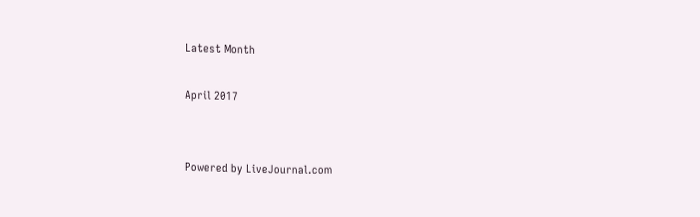Latest Month

April 2017


Powered by LiveJournal.com